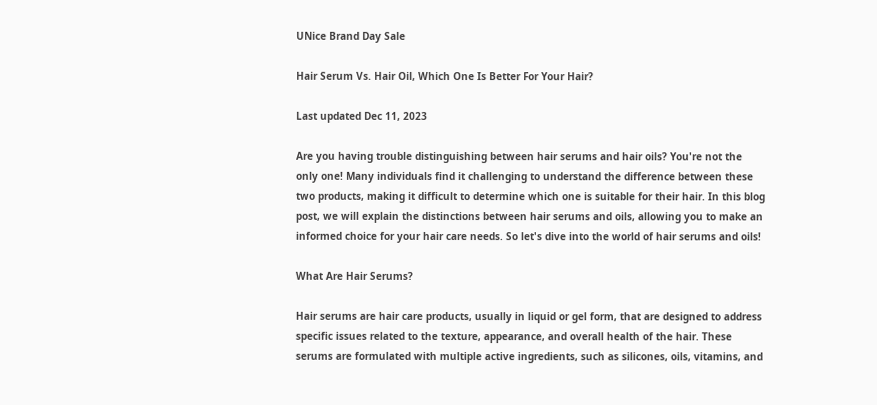UNice Brand Day Sale

Hair Serum Vs. Hair Oil, Which One Is Better For Your Hair?

Last updated Dec 11, 2023

Are you having trouble distinguishing between hair serums and hair oils? You're not the only one! Many individuals find it challenging to understand the difference between these two products, making it difficult to determine which one is suitable for their hair. In this blog post, we will explain the distinctions between hair serums and oils, allowing you to make an informed choice for your hair care needs. So let's dive into the world of hair serums and oils!

What Are Hair Serums?

Hair serums are hair care products, usually in liquid or gel form, that are designed to address specific issues related to the texture, appearance, and overall health of the hair. These serums are formulated with multiple active ingredients, such as silicones, oils, vitamins, and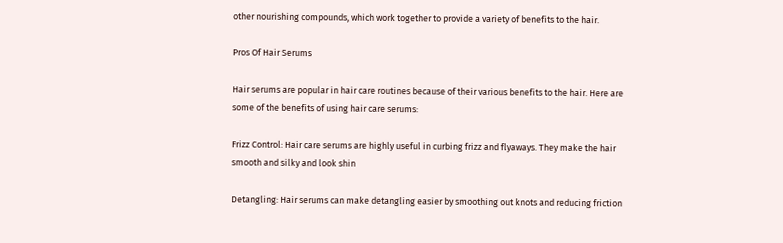other nourishing compounds, which work together to provide a variety of benefits to the hair.

Pros Of Hair Serums

Hair serums are popular in hair care routines because of their various benefits to the hair. Here are some of the benefits of using hair care serums:

Frizz Control: Hair care serums are highly useful in curbing frizz and flyaways. They make the hair smooth and silky and look shin

Detangling: Hair serums can make detangling easier by smoothing out knots and reducing friction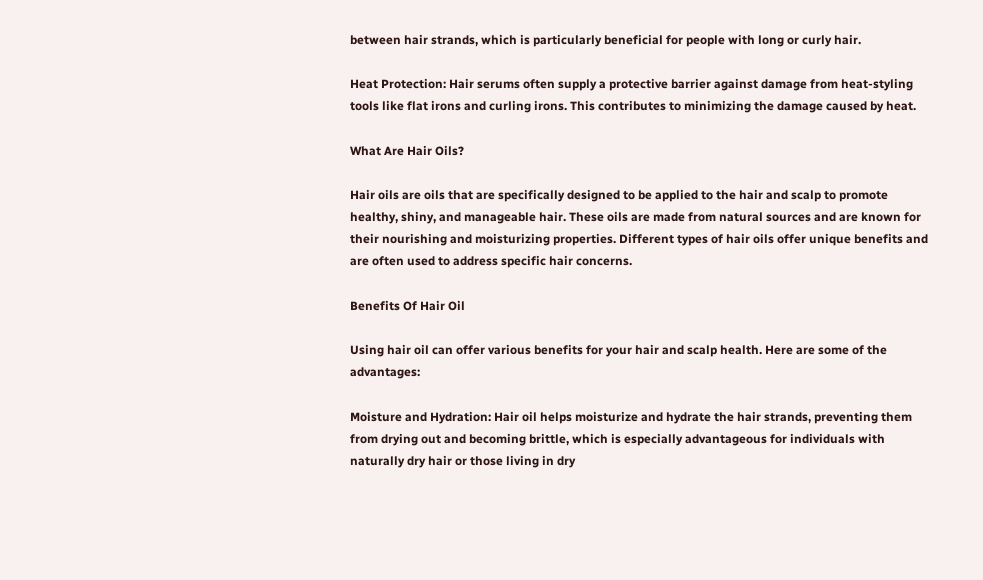between hair strands, which is particularly beneficial for people with long or curly hair.

Heat Protection: Hair serums often supply a protective barrier against damage from heat-styling tools like flat irons and curling irons. This contributes to minimizing the damage caused by heat.

What Are Hair Oils?

Hair oils are oils that are specifically designed to be applied to the hair and scalp to promote healthy, shiny, and manageable hair. These oils are made from natural sources and are known for their nourishing and moisturizing properties. Different types of hair oils offer unique benefits and are often used to address specific hair concerns.

Benefits Of Hair Oil

Using hair oil can offer various benefits for your hair and scalp health. Here are some of the advantages:

Moisture and Hydration: Hair oil helps moisturize and hydrate the hair strands, preventing them from drying out and becoming brittle, which is especially advantageous for individuals with naturally dry hair or those living in dry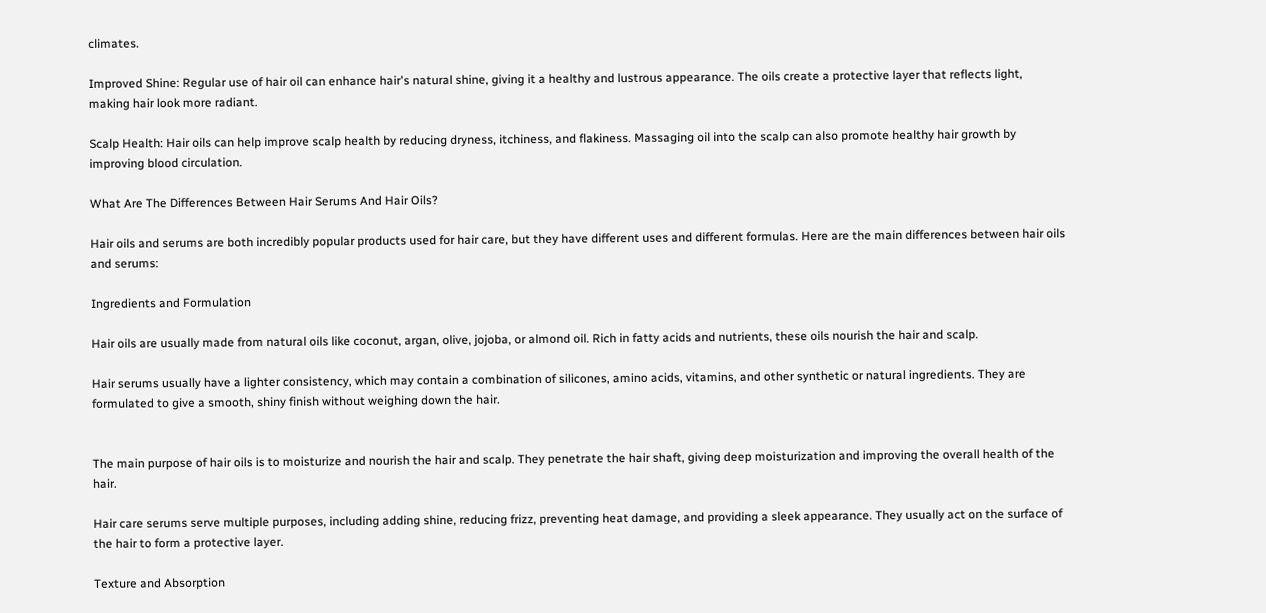climates.

Improved Shine: Regular use of hair oil can enhance hair's natural shine, giving it a healthy and lustrous appearance. The oils create a protective layer that reflects light, making hair look more radiant.

Scalp Health: Hair oils can help improve scalp health by reducing dryness, itchiness, and flakiness. Massaging oil into the scalp can also promote healthy hair growth by improving blood circulation.

What Are The Differences Between Hair Serums And Hair Oils?

Hair oils and serums are both incredibly popular products used for hair care, but they have different uses and different formulas. Here are the main differences between hair oils and serums:

Ingredients and Formulation

Hair oils are usually made from natural oils like coconut, argan, olive, jojoba, or almond oil. Rich in fatty acids and nutrients, these oils nourish the hair and scalp.

Hair serums usually have a lighter consistency, which may contain a combination of silicones, amino acids, vitamins, and other synthetic or natural ingredients. They are formulated to give a smooth, shiny finish without weighing down the hair.


The main purpose of hair oils is to moisturize and nourish the hair and scalp. They penetrate the hair shaft, giving deep moisturization and improving the overall health of the hair.

Hair care serums serve multiple purposes, including adding shine, reducing frizz, preventing heat damage, and providing a sleek appearance. They usually act on the surface of the hair to form a protective layer.

Texture and Absorption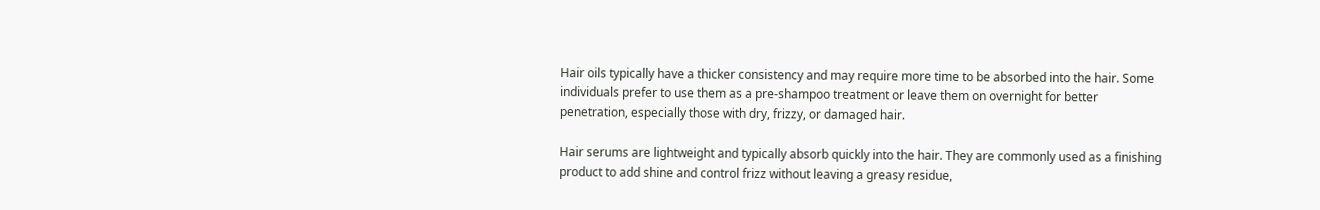Hair oils typically have a thicker consistency and may require more time to be absorbed into the hair. Some individuals prefer to use them as a pre-shampoo treatment or leave them on overnight for better penetration, especially those with dry, frizzy, or damaged hair.

Hair serums are lightweight and typically absorb quickly into the hair. They are commonly used as a finishing product to add shine and control frizz without leaving a greasy residue,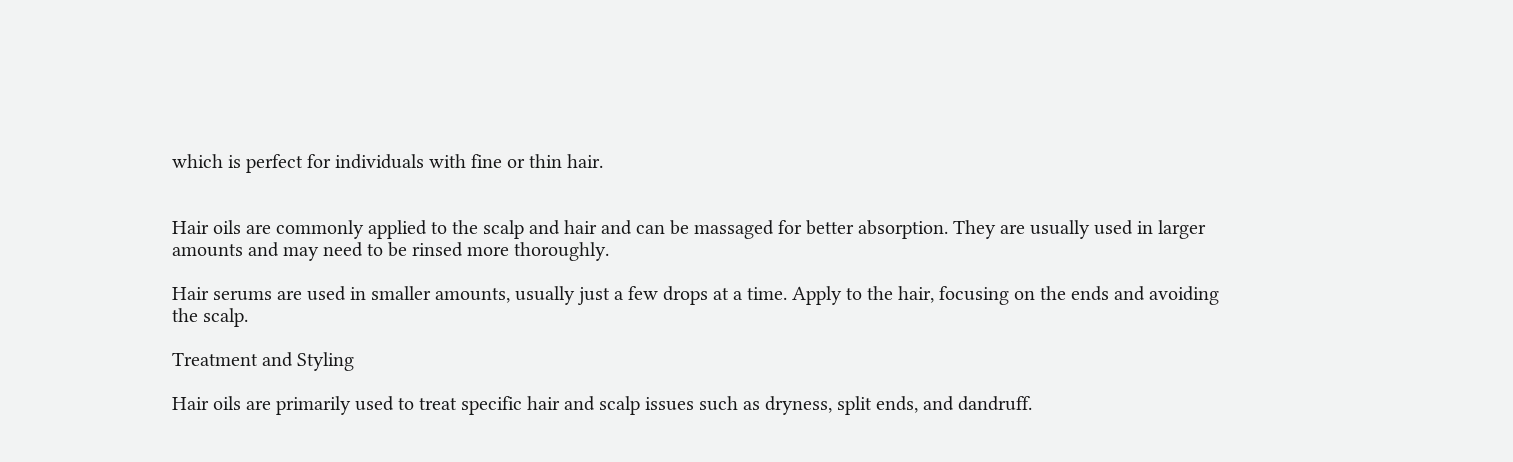which is perfect for individuals with fine or thin hair.


Hair oils are commonly applied to the scalp and hair and can be massaged for better absorption. They are usually used in larger amounts and may need to be rinsed more thoroughly.

Hair serums are used in smaller amounts, usually just a few drops at a time. Apply to the hair, focusing on the ends and avoiding the scalp.

Treatment and Styling

Hair oils are primarily used to treat specific hair and scalp issues such as dryness, split ends, and dandruff.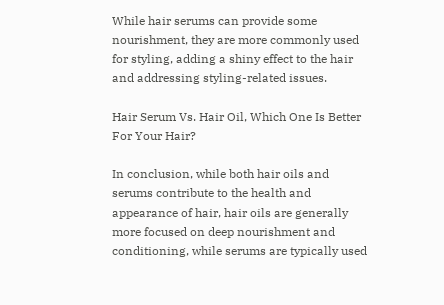While hair serums can provide some nourishment, they are more commonly used for styling, adding a shiny effect to the hair and addressing styling-related issues.

Hair Serum Vs. Hair Oil, Which One Is Better For Your Hair?

In conclusion, while both hair oils and serums contribute to the health and appearance of hair, hair oils are generally more focused on deep nourishment and conditioning, while serums are typically used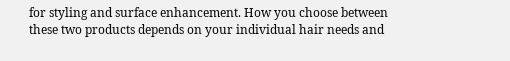for styling and surface enhancement. How you choose between these two products depends on your individual hair needs and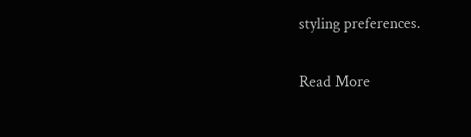styling preferences.

Read More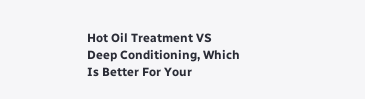Hot Oil Treatment VS Deep Conditioning, Which Is Better For Your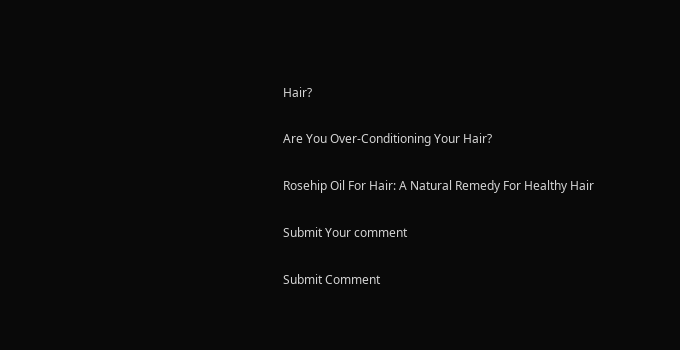Hair?

Are You Over-Conditioning Your Hair?

Rosehip Oil For Hair: A Natural Remedy For Healthy Hair

Submit Your comment

Submit Comment